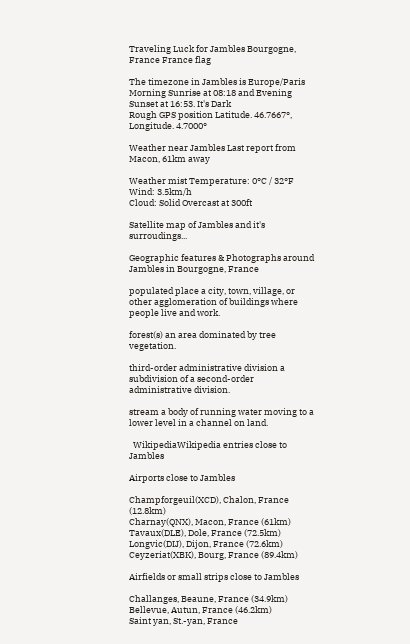Traveling Luck for Jambles Bourgogne, France France flag

The timezone in Jambles is Europe/Paris
Morning Sunrise at 08:18 and Evening Sunset at 16:53. It's Dark
Rough GPS position Latitude. 46.7667°, Longitude. 4.7000°

Weather near Jambles Last report from Macon, 61km away

Weather mist Temperature: 0°C / 32°F
Wind: 3.5km/h
Cloud: Solid Overcast at 300ft

Satellite map of Jambles and it's surroudings...

Geographic features & Photographs around Jambles in Bourgogne, France

populated place a city, town, village, or other agglomeration of buildings where people live and work.

forest(s) an area dominated by tree vegetation.

third-order administrative division a subdivision of a second-order administrative division.

stream a body of running water moving to a lower level in a channel on land.

  WikipediaWikipedia entries close to Jambles

Airports close to Jambles

Champforgeuil(XCD), Chalon, France (12.8km)
Charnay(QNX), Macon, France (61km)
Tavaux(DLE), Dole, France (72.5km)
Longvic(DIJ), Dijon, France (72.6km)
Ceyzeriat(XBK), Bourg, France (89.4km)

Airfields or small strips close to Jambles

Challanges, Beaune, France (34.9km)
Bellevue, Autun, France (46.2km)
Saint yan, St.-yan, France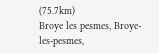(75.7km)
Broye les pesmes, Broye-les-pesmes,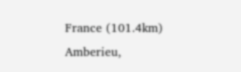France (101.4km)
Amberieu,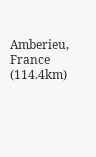Amberieu, France (114.4km)